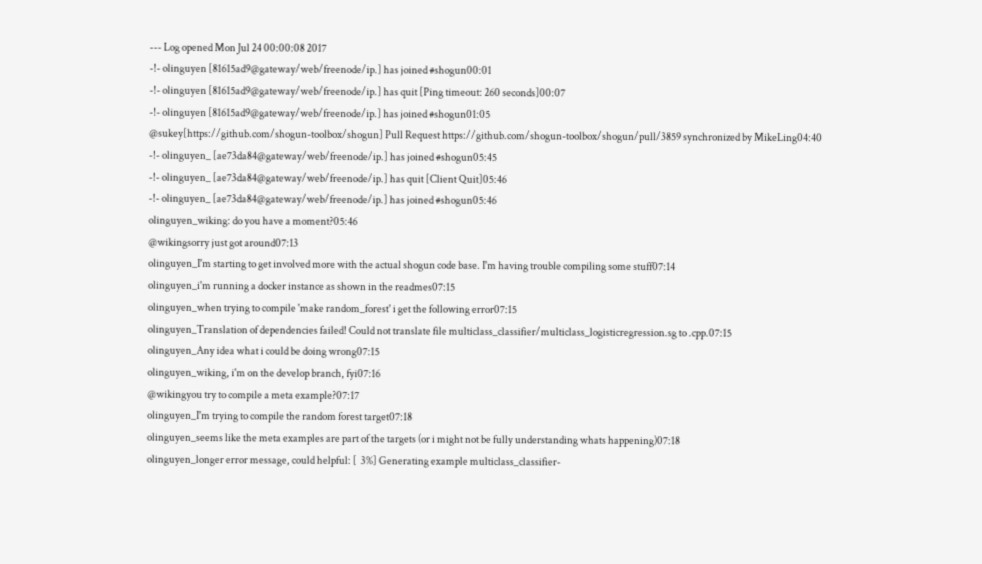--- Log opened Mon Jul 24 00:00:08 2017
-!- olinguyen [81615ad9@gateway/web/freenode/ip.] has joined #shogun00:01
-!- olinguyen [81615ad9@gateway/web/freenode/ip.] has quit [Ping timeout: 260 seconds]00:07
-!- olinguyen [81615ad9@gateway/web/freenode/ip.] has joined #shogun01:05
@sukey[https://github.com/shogun-toolbox/shogun] Pull Request https://github.com/shogun-toolbox/shogun/pull/3859 synchronized by MikeLing04:40
-!- olinguyen_ [ae73da84@gateway/web/freenode/ip.] has joined #shogun05:45
-!- olinguyen_ [ae73da84@gateway/web/freenode/ip.] has quit [Client Quit]05:46
-!- olinguyen_ [ae73da84@gateway/web/freenode/ip.] has joined #shogun05:46
olinguyen_wiking: do you have a moment?05:46
@wikingsorry just got around07:13
olinguyen_I'm starting to get involved more with the actual shogun code base. I'm having trouble compiling some stuff07:14
olinguyen_i'm running a docker instance as shown in the readmes07:15
olinguyen_when trying to compile 'make random_forest' i get the following error07:15
olinguyen_Translation of dependencies failed! Could not translate file multiclass_classifier/multiclass_logisticregression.sg to .cpp.07:15
olinguyen_Any idea what i could be doing wrong07:15
olinguyen_wiking, i'm on the develop branch, fyi07:16
@wikingyou try to compile a meta example?07:17
olinguyen_I'm trying to compile the random forest target07:18
olinguyen_seems like the meta examples are part of the targets (or i might not be fully understanding whats happening)07:18
olinguyen_longer error message, could helpful: [  3%] Generating example multiclass_classifier-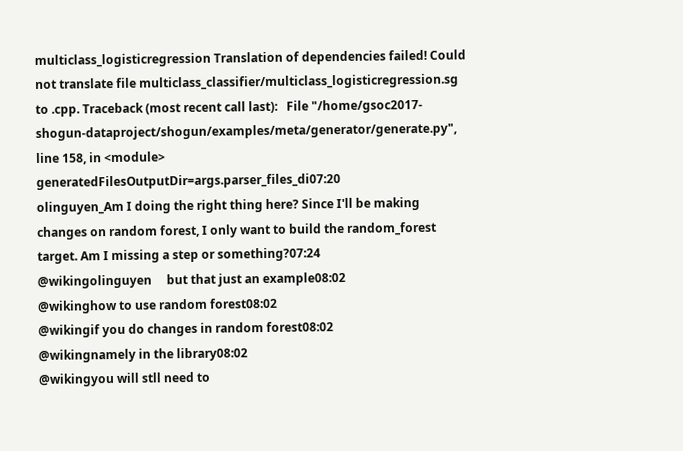multiclass_logisticregression Translation of dependencies failed! Could not translate file multiclass_classifier/multiclass_logisticregression.sg to .cpp. Traceback (most recent call last):   File "/home/gsoc2017-shogun-dataproject/shogun/examples/meta/generator/generate.py", line 158, in <module>     generatedFilesOutputDir=args.parser_files_di07:20
olinguyen_Am I doing the right thing here? Since I'll be making changes on random forest, I only want to build the random_forest target. Am I missing a step or something?07:24
@wikingolinguyen     but that just an example08:02
@wikinghow to use random forest08:02
@wikingif you do changes in random forest08:02
@wikingnamely in the library08:02
@wikingyou will stll need to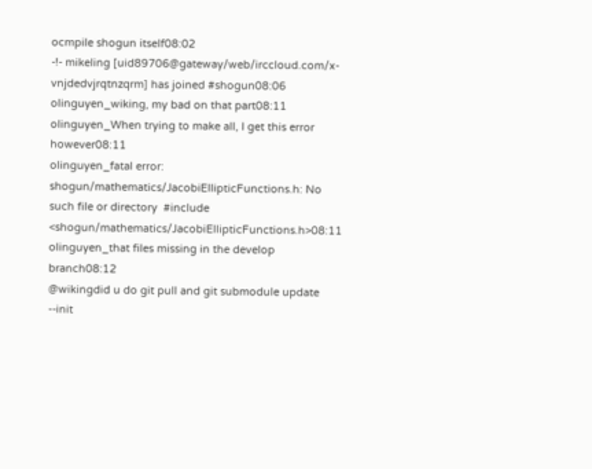ocmpile shogun itself08:02
-!- mikeling [uid89706@gateway/web/irccloud.com/x-vnjdedvjrqtnzqrm] has joined #shogun08:06
olinguyen_wiking, my bad on that part08:11
olinguyen_When trying to make all, I get this error however08:11
olinguyen_fatal error: shogun/mathematics/JacobiEllipticFunctions.h: No such file or directory  #include <shogun/mathematics/JacobiEllipticFunctions.h>08:11
olinguyen_that files missing in the develop branch08:12
@wikingdid u do git pull and git submodule update --init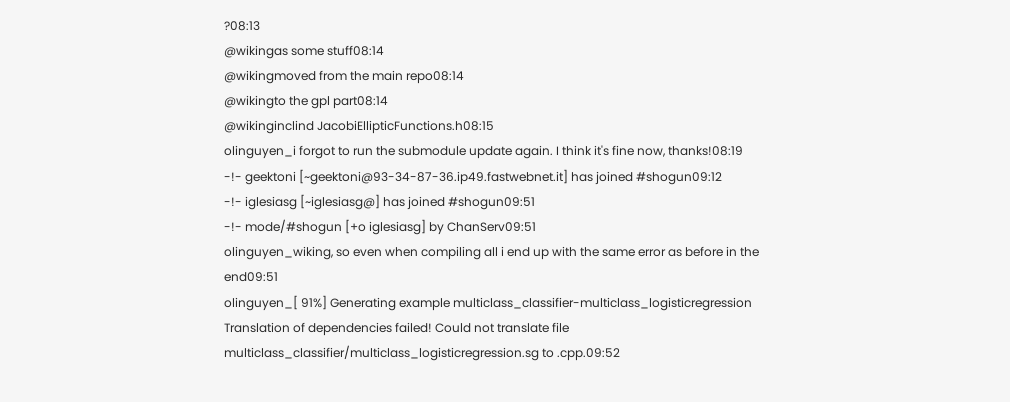?08:13
@wikingas some stuff08:14
@wikingmoved from the main repo08:14
@wikingto the gpl part08:14
@wikinginclind JacobiEllipticFunctions.h08:15
olinguyen_i forgot to run the submodule update again. I think it's fine now, thanks!08:19
-!- geektoni [~geektoni@93-34-87-36.ip49.fastwebnet.it] has joined #shogun09:12
-!- iglesiasg [~iglesiasg@] has joined #shogun09:51
-!- mode/#shogun [+o iglesiasg] by ChanServ09:51
olinguyen_wiking, so even when compiling all i end up with the same error as before in the end09:51
olinguyen_[ 91%] Generating example multiclass_classifier-multiclass_logisticregression Translation of dependencies failed! Could not translate file multiclass_classifier/multiclass_logisticregression.sg to .cpp.09:52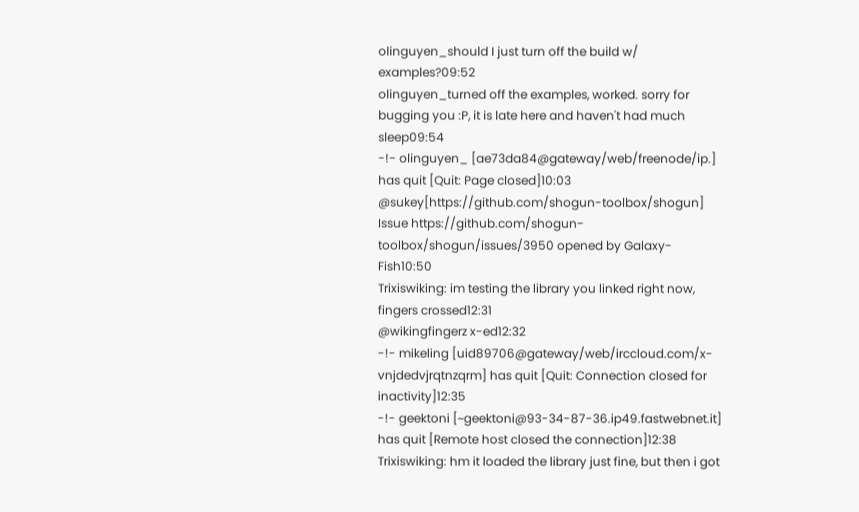olinguyen_should I just turn off the build w/ examples?09:52
olinguyen_turned off the examples, worked. sorry for bugging you :P, it is late here and haven't had much sleep09:54
-!- olinguyen_ [ae73da84@gateway/web/freenode/ip.] has quit [Quit: Page closed]10:03
@sukey[https://github.com/shogun-toolbox/shogun] Issue https://github.com/shogun-toolbox/shogun/issues/3950 opened by Galaxy-Fish10:50
Trixiswiking: im testing the library you linked right now, fingers crossed12:31
@wikingfingerz x-ed12:32
-!- mikeling [uid89706@gateway/web/irccloud.com/x-vnjdedvjrqtnzqrm] has quit [Quit: Connection closed for inactivity]12:35
-!- geektoni [~geektoni@93-34-87-36.ip49.fastwebnet.it] has quit [Remote host closed the connection]12:38
Trixiswiking: hm it loaded the library just fine, but then i got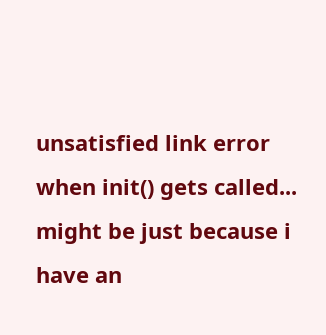unsatisfied link error when init() gets called... might be just because i have an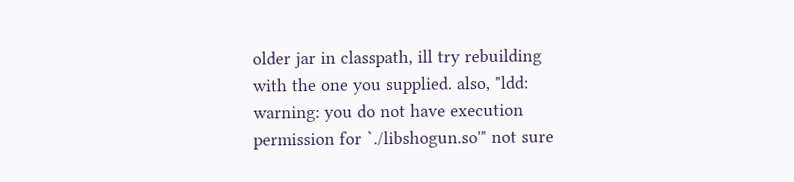older jar in classpath, ill try rebuilding with the one you supplied. also, "ldd: warning: you do not have execution permission for `./libshogun.so'" not sure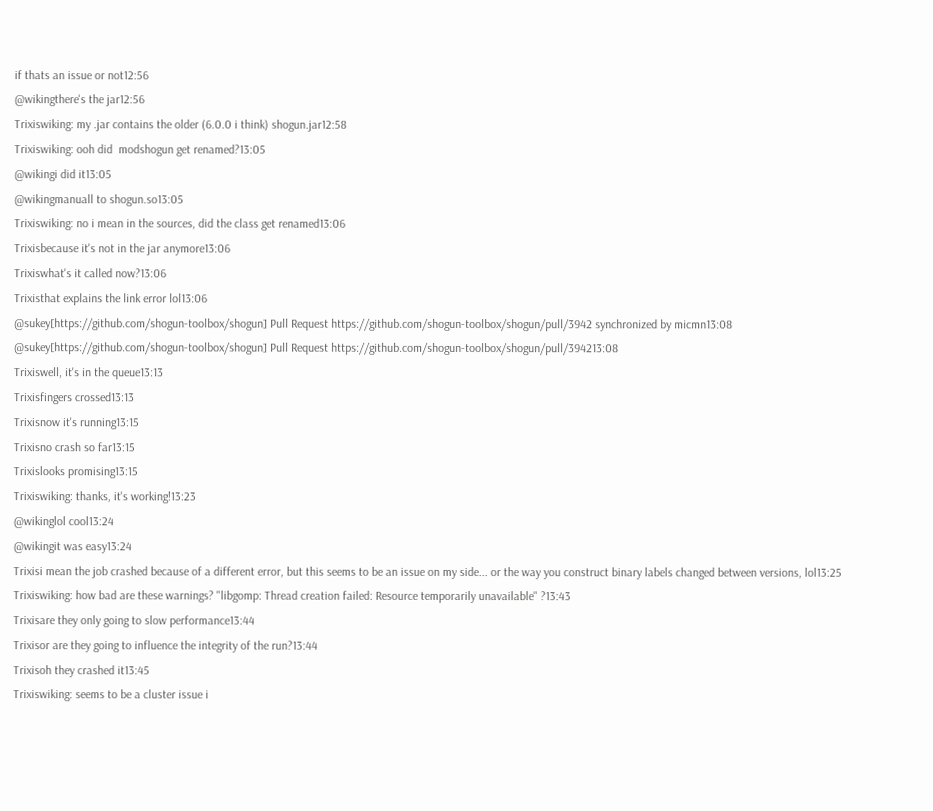if thats an issue or not12:56
@wikingthere's the jar12:56
Trixiswiking: my .jar contains the older (6.0.0 i think) shogun.jar12:58
Trixiswiking: ooh did  modshogun get renamed?13:05
@wikingi did it13:05
@wikingmanuall to shogun.so13:05
Trixiswiking: no i mean in the sources, did the class get renamed13:06
Trixisbecause it's not in the jar anymore13:06
Trixiswhat's it called now?13:06
Trixisthat explains the link error lol13:06
@sukey[https://github.com/shogun-toolbox/shogun] Pull Request https://github.com/shogun-toolbox/shogun/pull/3942 synchronized by micmn13:08
@sukey[https://github.com/shogun-toolbox/shogun] Pull Request https://github.com/shogun-toolbox/shogun/pull/394213:08
Trixiswell, it's in the queue13:13
Trixisfingers crossed13:13
Trixisnow it's running13:15
Trixisno crash so far13:15
Trixislooks promising13:15
Trixiswiking: thanks, it's working!13:23
@wikinglol cool13:24
@wikingit was easy13:24
Trixisi mean the job crashed because of a different error, but this seems to be an issue on my side... or the way you construct binary labels changed between versions, lol13:25
Trixiswiking: how bad are these warnings? "libgomp: Thread creation failed: Resource temporarily unavailable" ?13:43
Trixisare they only going to slow performance13:44
Trixisor are they going to influence the integrity of the run?13:44
Trixisoh they crashed it13:45
Trixiswiking: seems to be a cluster issue i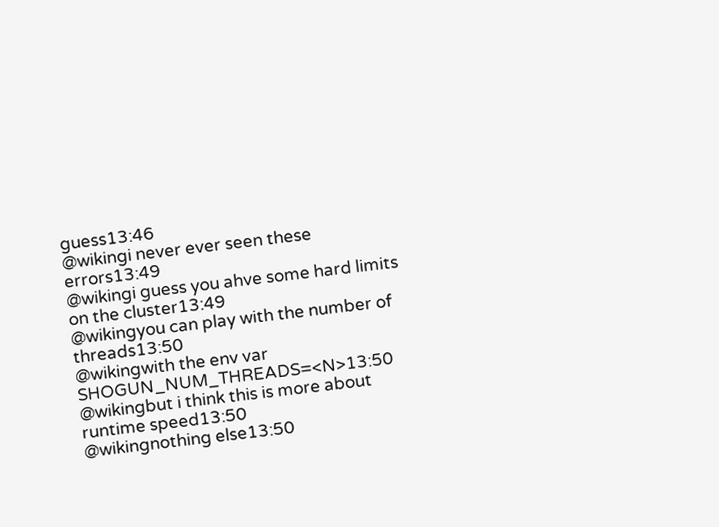guess13:46
@wikingi never ever seen these errors13:49
@wikingi guess you ahve some hard limits on the cluster13:49
@wikingyou can play with the number of threads13:50
@wikingwith the env var SHOGUN_NUM_THREADS=<N>13:50
@wikingbut i think this is more about runtime speed13:50
@wikingnothing else13:50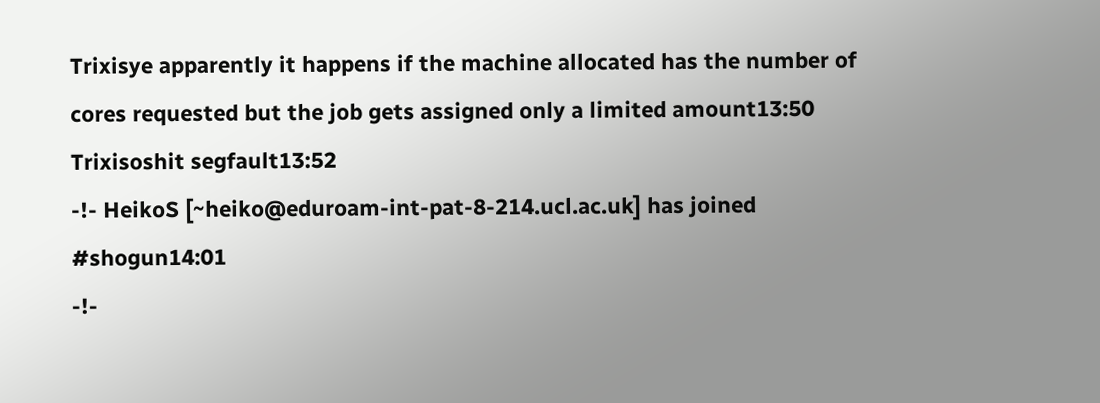Trixisye apparently it happens if the machine allocated has the number of cores requested but the job gets assigned only a limited amount13:50
Trixisoshit segfault13:52
-!- HeikoS [~heiko@eduroam-int-pat-8-214.ucl.ac.uk] has joined #shogun14:01
-!-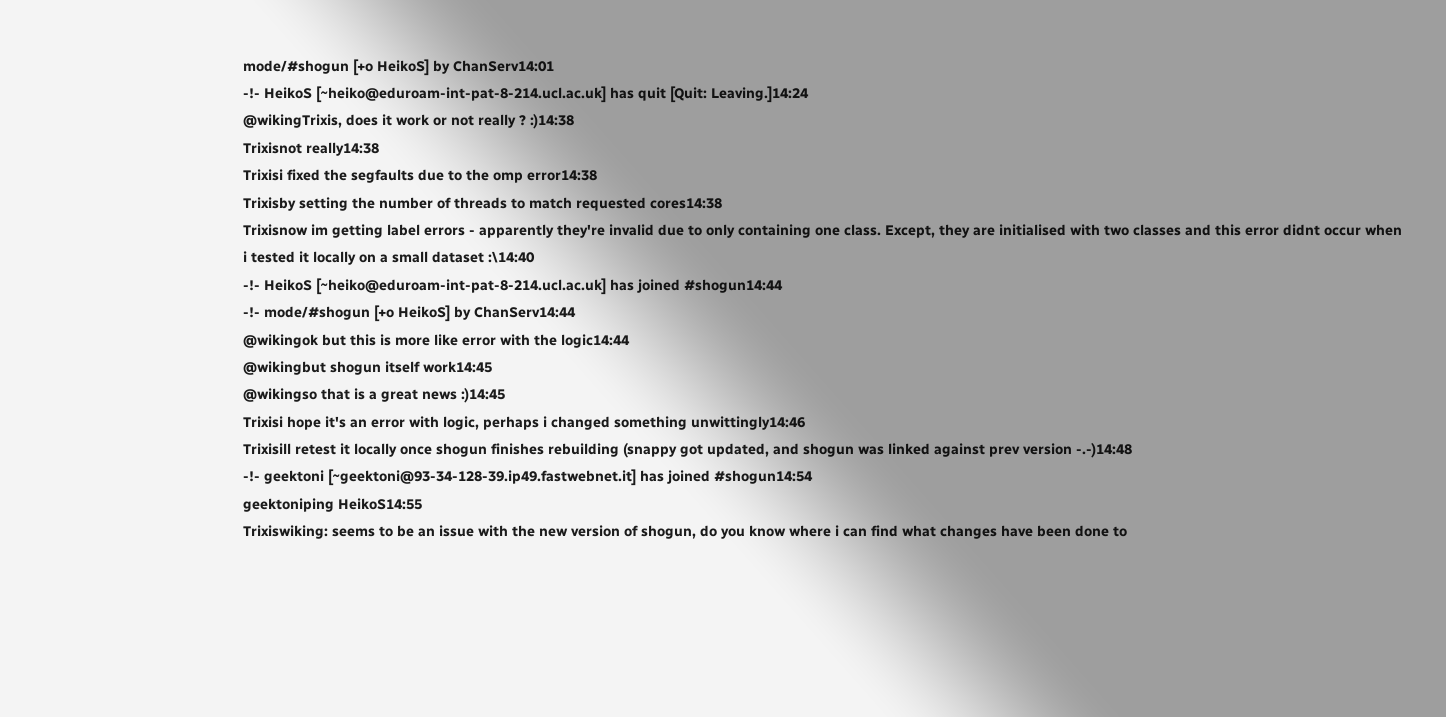mode/#shogun [+o HeikoS] by ChanServ14:01
-!- HeikoS [~heiko@eduroam-int-pat-8-214.ucl.ac.uk] has quit [Quit: Leaving.]14:24
@wikingTrixis, does it work or not really ? :)14:38
Trixisnot really14:38
Trixisi fixed the segfaults due to the omp error14:38
Trixisby setting the number of threads to match requested cores14:38
Trixisnow im getting label errors - apparently they're invalid due to only containing one class. Except, they are initialised with two classes and this error didnt occur when i tested it locally on a small dataset :\14:40
-!- HeikoS [~heiko@eduroam-int-pat-8-214.ucl.ac.uk] has joined #shogun14:44
-!- mode/#shogun [+o HeikoS] by ChanServ14:44
@wikingok but this is more like error with the logic14:44
@wikingbut shogun itself work14:45
@wikingso that is a great news :)14:45
Trixisi hope it's an error with logic, perhaps i changed something unwittingly14:46
Trixisill retest it locally once shogun finishes rebuilding (snappy got updated, and shogun was linked against prev version -.-)14:48
-!- geektoni [~geektoni@93-34-128-39.ip49.fastwebnet.it] has joined #shogun14:54
geektoniping HeikoS14:55
Trixiswiking: seems to be an issue with the new version of shogun, do you know where i can find what changes have been done to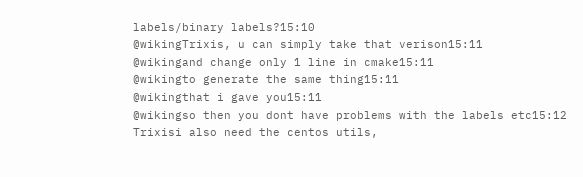labels/binary labels?15:10
@wikingTrixis, u can simply take that verison15:11
@wikingand change only 1 line in cmake15:11
@wikingto generate the same thing15:11
@wikingthat i gave you15:11
@wikingso then you dont have problems with the labels etc15:12
Trixisi also need the centos utils,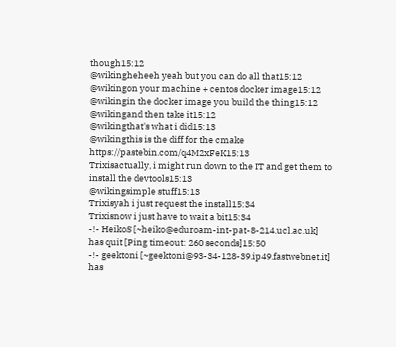though15:12
@wikingheheeh yeah but you can do all that15:12
@wikingon your machine + centos docker image15:12
@wikingin the docker image you build the thing15:12
@wikingand then take it15:12
@wikingthat's what i did15:13
@wikingthis is the diff for the cmake https://pastebin.com/q4M2xFeK15:13
Trixisactually, i might run down to the IT and get them to install the devtools15:13
@wikingsimple stuff15:13
Trixisyah i just request the install15:34
Trixisnow i just have to wait a bit15:34
-!- HeikoS [~heiko@eduroam-int-pat-8-214.ucl.ac.uk] has quit [Ping timeout: 260 seconds]15:50
-!- geektoni [~geektoni@93-34-128-39.ip49.fastwebnet.it] has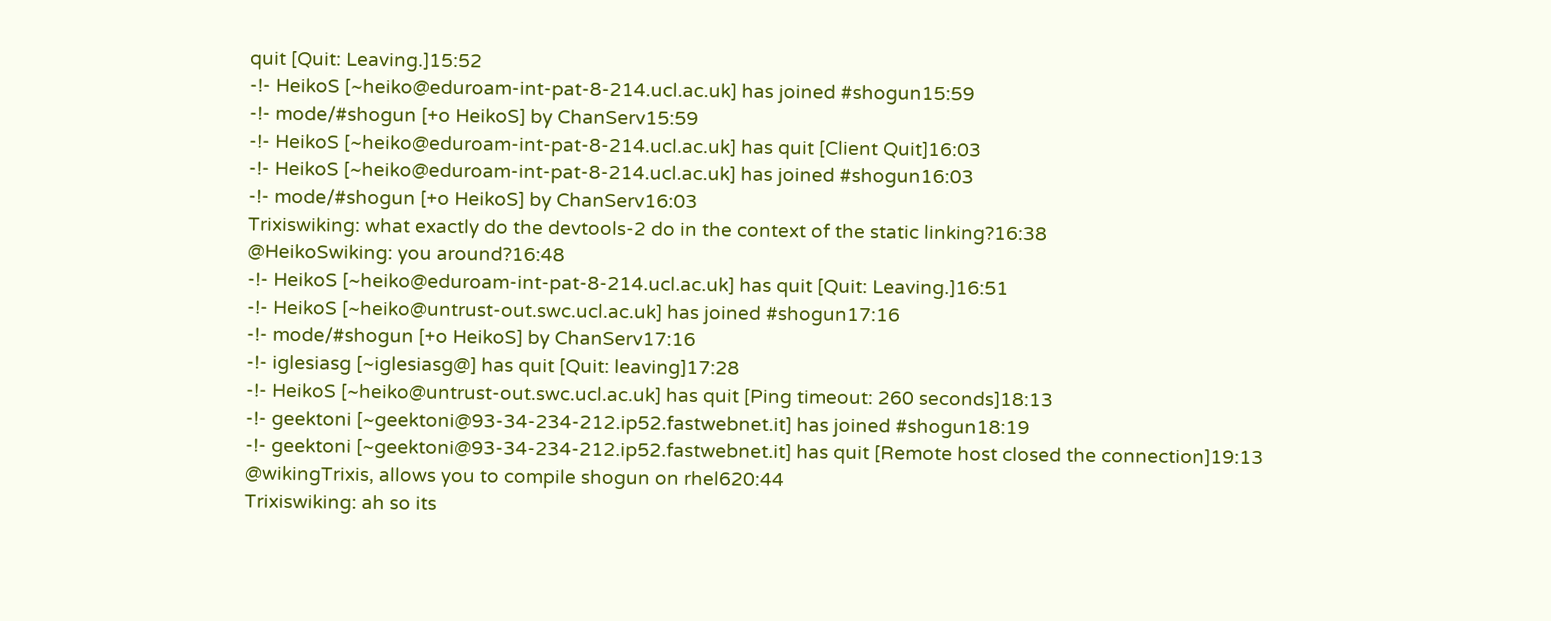quit [Quit: Leaving.]15:52
-!- HeikoS [~heiko@eduroam-int-pat-8-214.ucl.ac.uk] has joined #shogun15:59
-!- mode/#shogun [+o HeikoS] by ChanServ15:59
-!- HeikoS [~heiko@eduroam-int-pat-8-214.ucl.ac.uk] has quit [Client Quit]16:03
-!- HeikoS [~heiko@eduroam-int-pat-8-214.ucl.ac.uk] has joined #shogun16:03
-!- mode/#shogun [+o HeikoS] by ChanServ16:03
Trixiswiking: what exactly do the devtools-2 do in the context of the static linking?16:38
@HeikoSwiking: you around?16:48
-!- HeikoS [~heiko@eduroam-int-pat-8-214.ucl.ac.uk] has quit [Quit: Leaving.]16:51
-!- HeikoS [~heiko@untrust-out.swc.ucl.ac.uk] has joined #shogun17:16
-!- mode/#shogun [+o HeikoS] by ChanServ17:16
-!- iglesiasg [~iglesiasg@] has quit [Quit: leaving]17:28
-!- HeikoS [~heiko@untrust-out.swc.ucl.ac.uk] has quit [Ping timeout: 260 seconds]18:13
-!- geektoni [~geektoni@93-34-234-212.ip52.fastwebnet.it] has joined #shogun18:19
-!- geektoni [~geektoni@93-34-234-212.ip52.fastwebnet.it] has quit [Remote host closed the connection]19:13
@wikingTrixis, allows you to compile shogun on rhel620:44
Trixiswiking: ah so its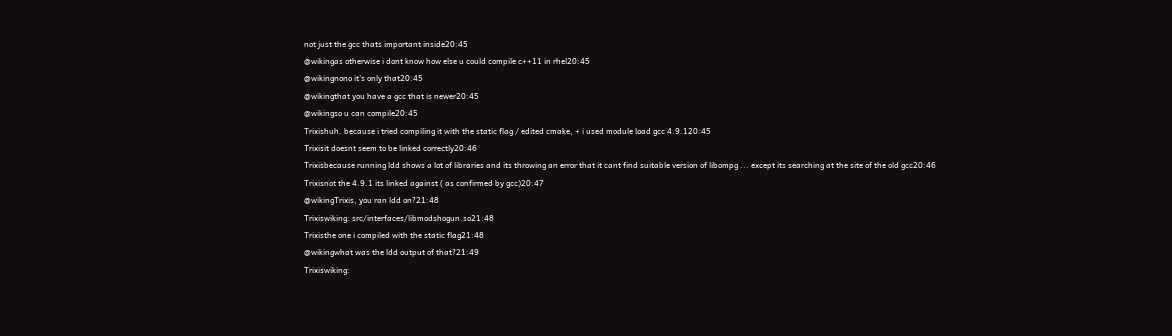not just the gcc thats important inside20:45
@wikingas otherwise i dont know how else u could compile c++11 in rhel20:45
@wikingnono it's only that20:45
@wikingthat you have a gcc that is newer20:45
@wikingso u can compile20:45
Trixishuh. because i tried compiling it with the static flag / edited cmake, + i used module load gcc 4.9.120:45
Trixisit doesnt seem to be linked correctly20:46
Trixisbecause running ldd shows a lot of libraries and its throwing an error that it cant find suitable version of libompg ... except its searching at the site of the old gcc20:46
Trixisnot the 4.9.1 its linked against ( as confirmed by gcc)20:47
@wikingTrixis, you ran ldd on?21:48
Trixiswiking: src/interfaces/libmodshogun.so21:48
Trixisthe one i compiled with the static flag21:48
@wikingwhat was the ldd output of that?21:49
Trixiswiking: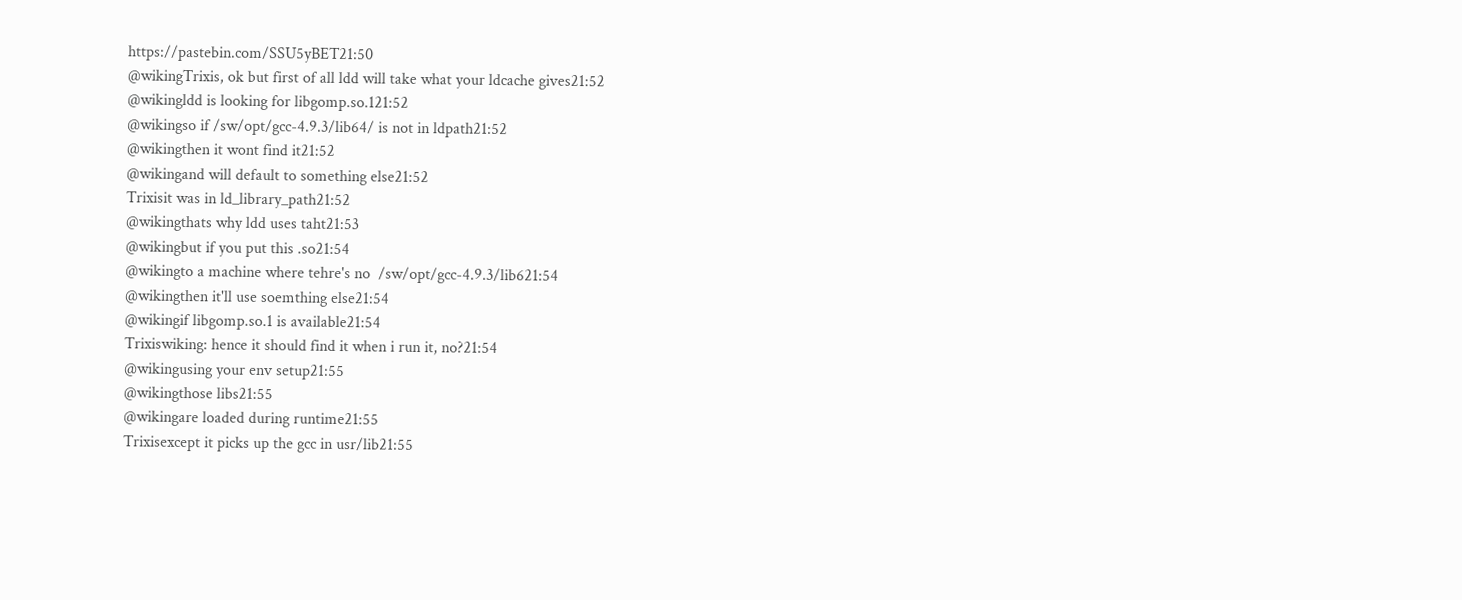https://pastebin.com/SSU5yBET21:50
@wikingTrixis, ok but first of all ldd will take what your ldcache gives21:52
@wikingldd is looking for libgomp.so.121:52
@wikingso if /sw/opt/gcc-4.9.3/lib64/ is not in ldpath21:52
@wikingthen it wont find it21:52
@wikingand will default to something else21:52
Trixisit was in ld_library_path21:52
@wikingthats why ldd uses taht21:53
@wikingbut if you put this .so21:54
@wikingto a machine where tehre's no  /sw/opt/gcc-4.9.3/lib621:54
@wikingthen it'll use soemthing else21:54
@wikingif libgomp.so.1 is available21:54
Trixiswiking: hence it should find it when i run it, no?21:54
@wikingusing your env setup21:55
@wikingthose libs21:55
@wikingare loaded during runtime21:55
Trixisexcept it picks up the gcc in usr/lib21:55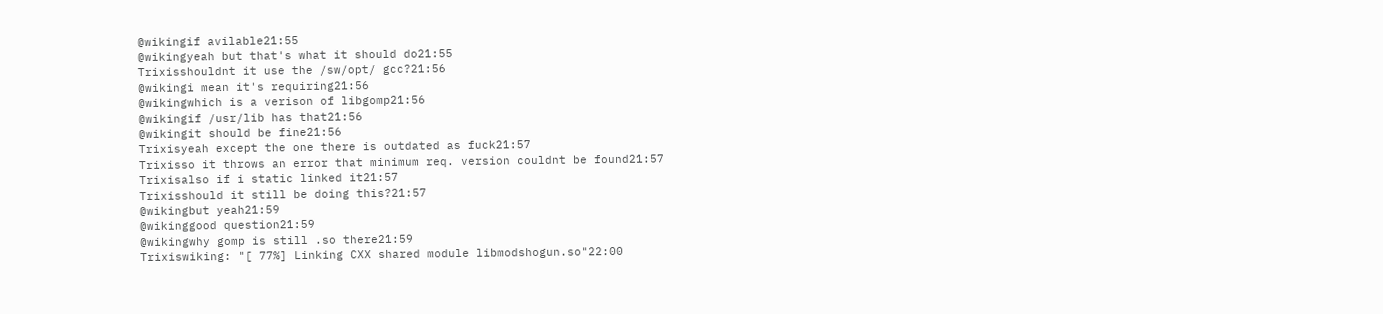@wikingif avilable21:55
@wikingyeah but that's what it should do21:55
Trixisshouldnt it use the /sw/opt/ gcc?21:56
@wikingi mean it's requiring21:56
@wikingwhich is a verison of libgomp21:56
@wikingif /usr/lib has that21:56
@wikingit should be fine21:56
Trixisyeah except the one there is outdated as fuck21:57
Trixisso it throws an error that minimum req. version couldnt be found21:57
Trixisalso if i static linked it21:57
Trixisshould it still be doing this?21:57
@wikingbut yeah21:59
@wikinggood question21:59
@wikingwhy gomp is still .so there21:59
Trixiswiking: "[ 77%] Linking CXX shared module libmodshogun.so"22:00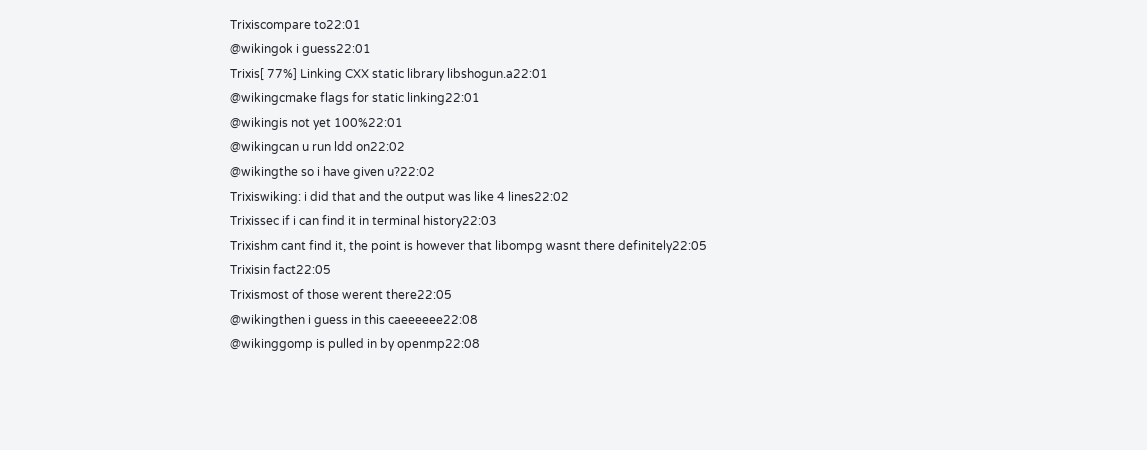Trixiscompare to22:01
@wikingok i guess22:01
Trixis[ 77%] Linking CXX static library libshogun.a22:01
@wikingcmake flags for static linking22:01
@wikingis not yet 100%22:01
@wikingcan u run ldd on22:02
@wikingthe so i have given u?22:02
Trixiswiking: i did that and the output was like 4 lines22:02
Trixissec if i can find it in terminal history22:03
Trixishm cant find it, the point is however that libompg wasnt there definitely22:05
Trixisin fact22:05
Trixismost of those werent there22:05
@wikingthen i guess in this caeeeeee22:08
@wikinggomp is pulled in by openmp22:08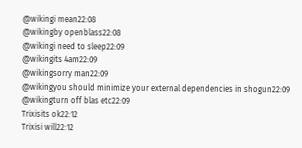@wikingi mean22:08
@wikingby openblass22:08
@wikingi need to sleep22:09
@wikingits 4am22:09
@wikingsorry man22:09
@wikingyou should minimize your external dependencies in shogun22:09
@wikingturn off blas etc22:09
Trixisits ok22:12
Trixisi will22:12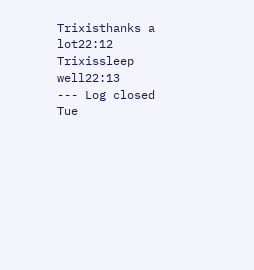Trixisthanks a lot22:12
Trixissleep well22:13
--- Log closed Tue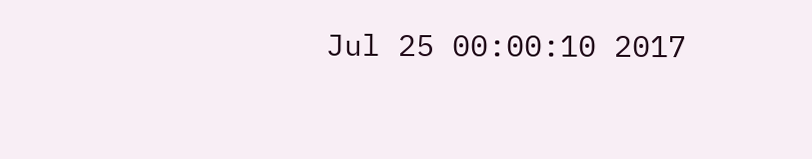Jul 25 00:00:10 2017